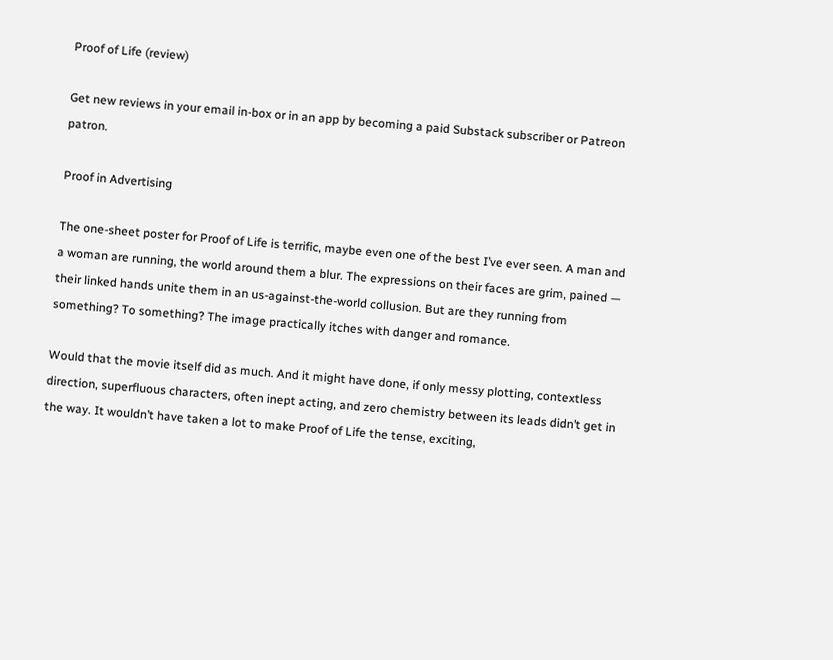Proof of Life (review)

Get new reviews in your email in-box or in an app by becoming a paid Substack subscriber or Patreon patron.

Proof in Advertising

The one-sheet poster for Proof of Life is terrific, maybe even one of the best I’ve ever seen. A man and a woman are running, the world around them a blur. The expressions on their faces are grim, pained — their linked hands unite them in an us-against-the-world collusion. But are they running from something? To something? The image practically itches with danger and romance.

Would that the movie itself did as much. And it might have done, if only messy plotting, contextless direction, superfluous characters, often inept acting, and zero chemistry between its leads didn’t get in the way. It wouldn’t have taken a lot to make Proof of Life the tense, exciting,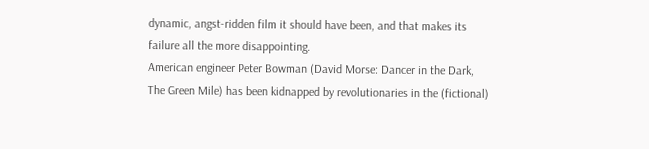dynamic, angst-ridden film it should have been, and that makes its failure all the more disappointing.
American engineer Peter Bowman (David Morse: Dancer in the Dark, The Green Mile) has been kidnapped by revolutionaries in the (fictional)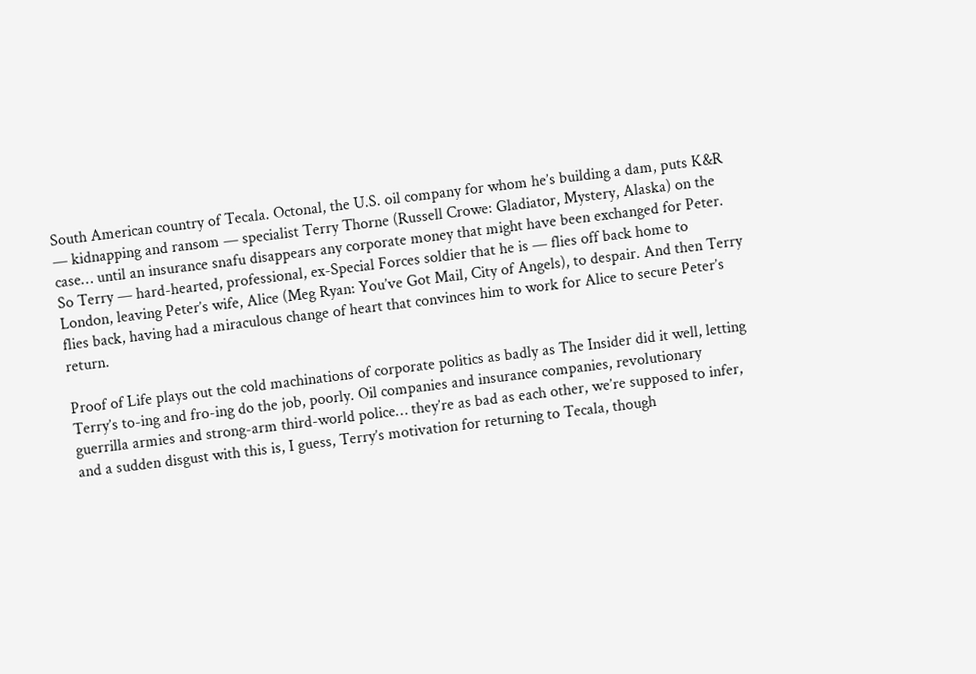South American country of Tecala. Octonal, the U.S. oil company for whom he’s building a dam, puts K&R — kidnapping and ransom — specialist Terry Thorne (Russell Crowe: Gladiator, Mystery, Alaska) on the case… until an insurance snafu disappears any corporate money that might have been exchanged for Peter. So Terry — hard-hearted, professional, ex-Special Forces soldier that he is — flies off back home to London, leaving Peter’s wife, Alice (Meg Ryan: You’ve Got Mail, City of Angels), to despair. And then Terry flies back, having had a miraculous change of heart that convinces him to work for Alice to secure Peter’s return.

Proof of Life plays out the cold machinations of corporate politics as badly as The Insider did it well, letting Terry’s to-ing and fro-ing do the job, poorly. Oil companies and insurance companies, revolutionary guerrilla armies and strong-arm third-world police… they’re as bad as each other, we’re supposed to infer, and a sudden disgust with this is, I guess, Terry’s motivation for returning to Tecala, though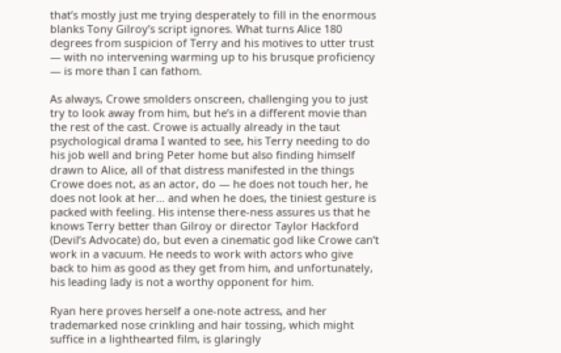that’s mostly just me trying desperately to fill in the enormous blanks Tony Gilroy’s script ignores. What turns Alice 180 degrees from suspicion of Terry and his motives to utter trust — with no intervening warming up to his brusque proficiency — is more than I can fathom.

As always, Crowe smolders onscreen, challenging you to just try to look away from him, but he’s in a different movie than the rest of the cast. Crowe is actually already in the taut psychological drama I wanted to see, his Terry needing to do his job well and bring Peter home but also finding himself drawn to Alice, all of that distress manifested in the things Crowe does not, as an actor, do — he does not touch her, he does not look at her… and when he does, the tiniest gesture is packed with feeling. His intense there-ness assures us that he knows Terry better than Gilroy or director Taylor Hackford (Devil’s Advocate) do, but even a cinematic god like Crowe can’t work in a vacuum. He needs to work with actors who give back to him as good as they get from him, and unfortunately, his leading lady is not a worthy opponent for him.

Ryan here proves herself a one-note actress, and her trademarked nose crinkling and hair tossing, which might suffice in a lighthearted film, is glaringly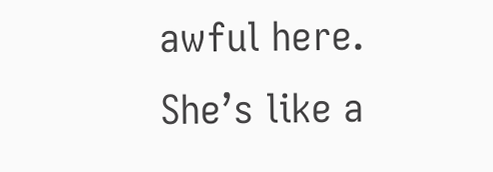awful here. She’s like a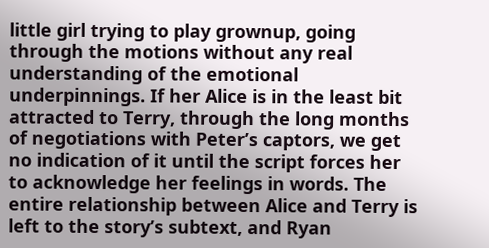little girl trying to play grownup, going through the motions without any real understanding of the emotional underpinnings. If her Alice is in the least bit attracted to Terry, through the long months of negotiations with Peter’s captors, we get no indication of it until the script forces her to acknowledge her feelings in words. The entire relationship between Alice and Terry is left to the story’s subtext, and Ryan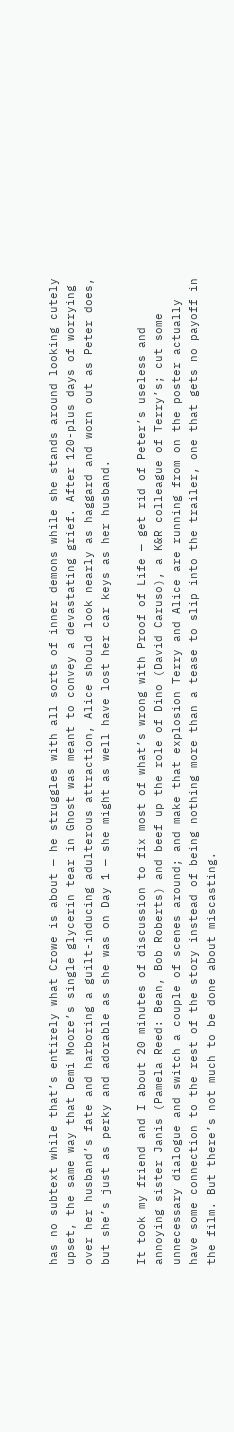has no subtext while that’s entirely what Crowe is about — he struggles with all sorts of inner demons while she stands around looking cutely upset, the same way that Demi Moore’s single glycerin tear in Ghost was meant to convey a devastating grief. After 120-plus days of worrying over her husband’s fate and harboring a guilt-inducing adulterous attraction, Alice should look nearly as haggard and worn out as Peter does, but she’s just as perky and adorable as she was on Day 1 — she might as well have lost her car keys as her husband.

It took my friend and I about 20 minutes of discussion to fix most of what’s wrong with Proof of Life — get rid of Peter’s useless and annoying sister Janis (Pamela Reed: Bean, Bob Roberts) and beef up the role of Dino (David Caruso), a K&R colleague of Terry’s; cut some unnecessary dialogue and switch a couple of scenes around; and make that explosion Terry and Alice are running from on the poster actually have some connection to the rest of the story instead of being nothing more than a tease to slip into the trailer, one that gets no payoff in the film. But there’s not much to be done about miscasting.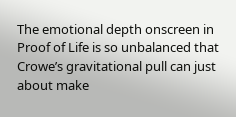The emotional depth onscreen in Proof of Life is so unbalanced that Crowe’s gravitational pull can just about make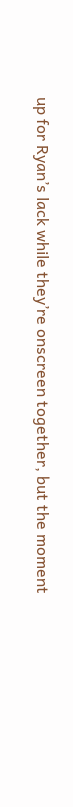up for Ryan’s lack while they’re onscreen together, but the moment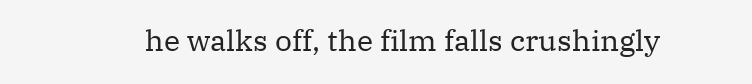he walks off, the film falls crushingly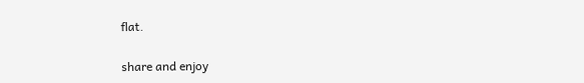flat.

share and enjoy